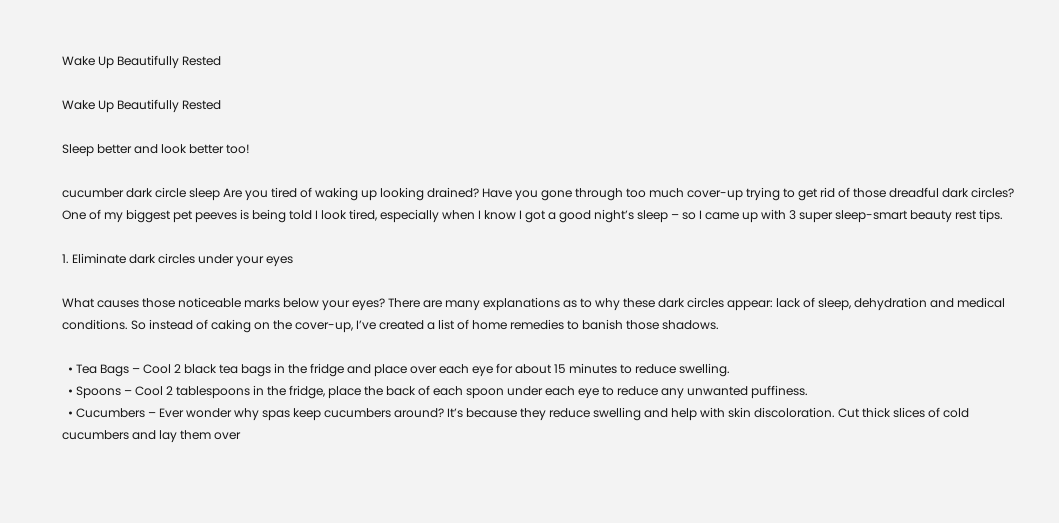Wake Up Beautifully Rested

Wake Up Beautifully Rested

Sleep better and look better too!

cucumber dark circle sleep Are you tired of waking up looking drained? Have you gone through too much cover-up trying to get rid of those dreadful dark circles? One of my biggest pet peeves is being told I look tired, especially when I know I got a good night’s sleep – so I came up with 3 super sleep-smart beauty rest tips.

1. Eliminate dark circles under your eyes

What causes those noticeable marks below your eyes? There are many explanations as to why these dark circles appear: lack of sleep, dehydration and medical conditions. So instead of caking on the cover-up, I’ve created a list of home remedies to banish those shadows.

  • Tea Bags – Cool 2 black tea bags in the fridge and place over each eye for about 15 minutes to reduce swelling.
  • Spoons – Cool 2 tablespoons in the fridge, place the back of each spoon under each eye to reduce any unwanted puffiness.
  • Cucumbers – Ever wonder why spas keep cucumbers around? It’s because they reduce swelling and help with skin discoloration. Cut thick slices of cold cucumbers and lay them over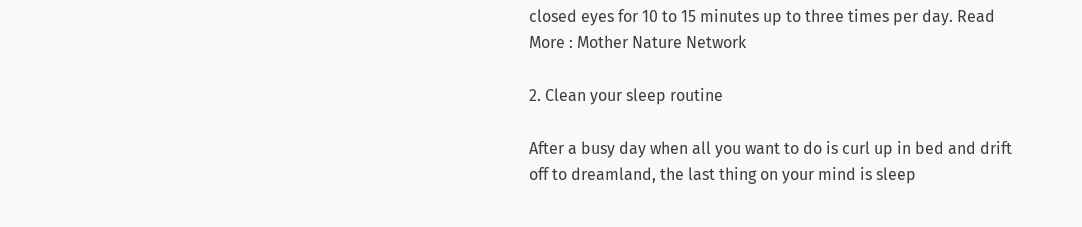closed eyes for 10 to 15 minutes up to three times per day. Read More : Mother Nature Network

2. Clean your sleep routine

After a busy day when all you want to do is curl up in bed and drift off to dreamland, the last thing on your mind is sleep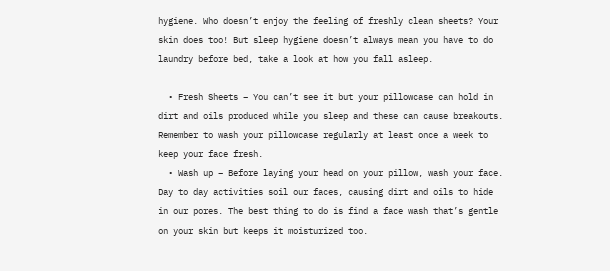hygiene. Who doesn’t enjoy the feeling of freshly clean sheets? Your skin does too! But sleep hygiene doesn’t always mean you have to do laundry before bed, take a look at how you fall asleep.

  • Fresh Sheets – You can’t see it but your pillowcase can hold in dirt and oils produced while you sleep and these can cause breakouts. Remember to wash your pillowcase regularly at least once a week to keep your face fresh.
  • Wash up – Before laying your head on your pillow, wash your face. Day to day activities soil our faces, causing dirt and oils to hide in our pores. The best thing to do is find a face wash that’s gentle on your skin but keeps it moisturized too.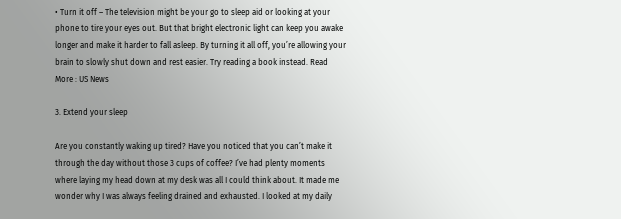• Turn it off – The television might be your go to sleep aid or looking at your phone to tire your eyes out. But that bright electronic light can keep you awake longer and make it harder to fall asleep. By turning it all off, you’re allowing your brain to slowly shut down and rest easier. Try reading a book instead. Read More : US News

3. Extend your sleep

Are you constantly waking up tired? Have you noticed that you can’t make it through the day without those 3 cups of coffee? I’ve had plenty moments where laying my head down at my desk was all I could think about. It made me wonder why I was always feeling drained and exhausted. I looked at my daily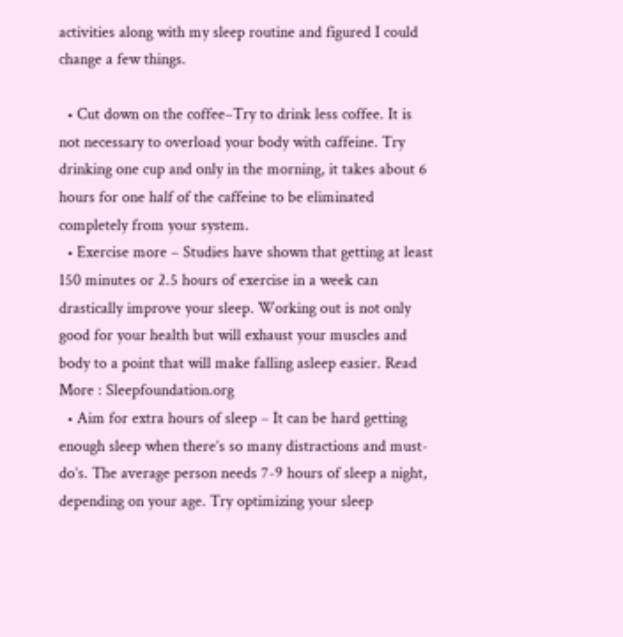activities along with my sleep routine and figured I could change a few things.

  • Cut down on the coffee–Try to drink less coffee. It is not necessary to overload your body with caffeine. Try drinking one cup and only in the morning, it takes about 6 hours for one half of the caffeine to be eliminated completely from your system.
  • Exercise more – Studies have shown that getting at least 150 minutes or 2.5 hours of exercise in a week can drastically improve your sleep. Working out is not only good for your health but will exhaust your muscles and body to a point that will make falling asleep easier. Read More : Sleepfoundation.org
  • Aim for extra hours of sleep – It can be hard getting enough sleep when there’s so many distractions and must-do’s. The average person needs 7-9 hours of sleep a night, depending on your age. Try optimizing your sleep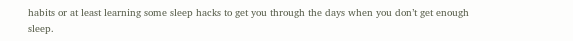habits or at least learning some sleep hacks to get you through the days when you don’t get enough sleep.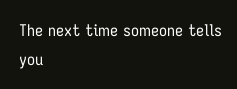The next time someone tells you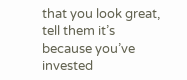that you look great, tell them it’s because you’ve invested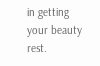in getting your beauty rest.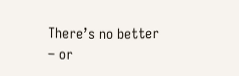There’s no better – or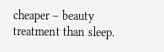cheaper – beauty treatment than sleep.